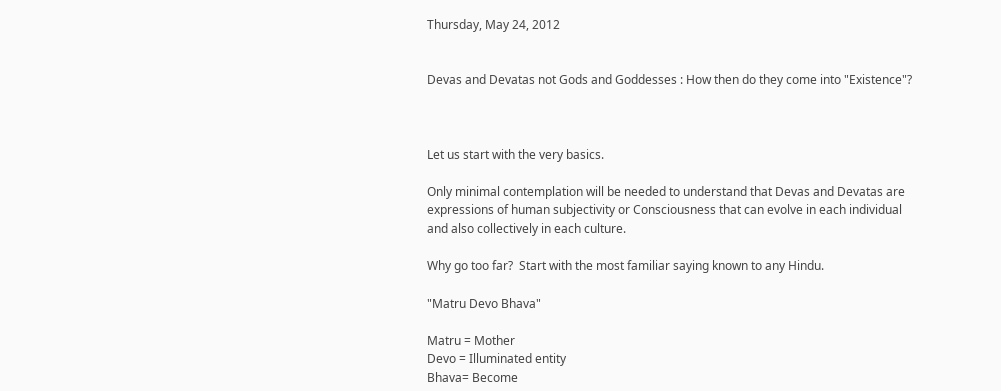Thursday, May 24, 2012


Devas and Devatas not Gods and Goddesses : How then do they come into "Existence"?



Let us start with the very basics.

Only minimal contemplation will be needed to understand that Devas and Devatas are
expressions of human subjectivity or Consciousness that can evolve in each individual
and also collectively in each culture.

Why go too far?  Start with the most familiar saying known to any Hindu.

"Matru Devo Bhava"

Matru = Mother
Devo = Illuminated entity
Bhava= Become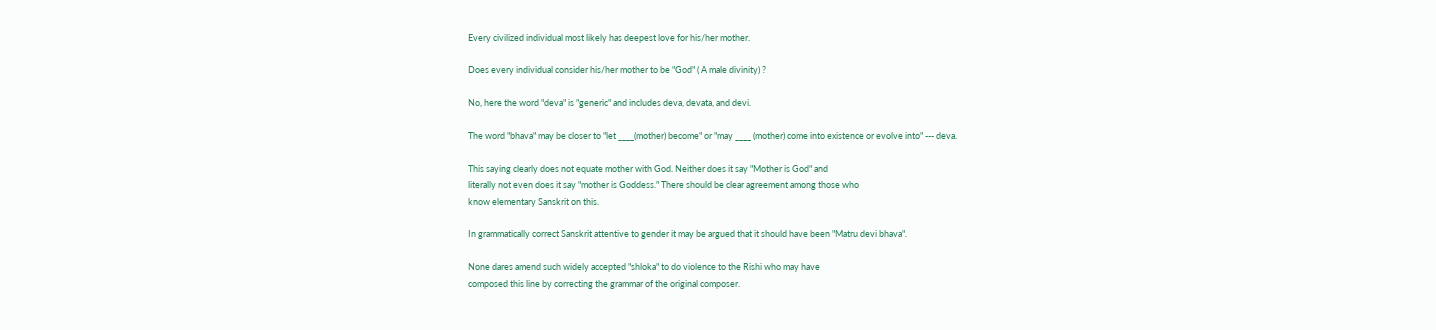Every civilized individual most likely has deepest love for his/her mother.

Does every individual consider his/her mother to be "God" ( A male divinity) ?

No, here the word "deva" is "generic" and includes deva, devata, and devi.

The word "bhava" may be closer to "let ____(mother) become" or "may ____ (mother) come into existence or evolve into" --- deva.

This saying clearly does not equate mother with God. Neither does it say "Mother is God" and
literally not even does it say "mother is Goddess." There should be clear agreement among those who
know elementary Sanskrit on this.

In grammatically correct Sanskrit attentive to gender it may be argued that it should have been "Matru devi bhava".

None dares amend such widely accepted "shloka" to do violence to the Rishi who may have
composed this line by correcting the grammar of the original composer.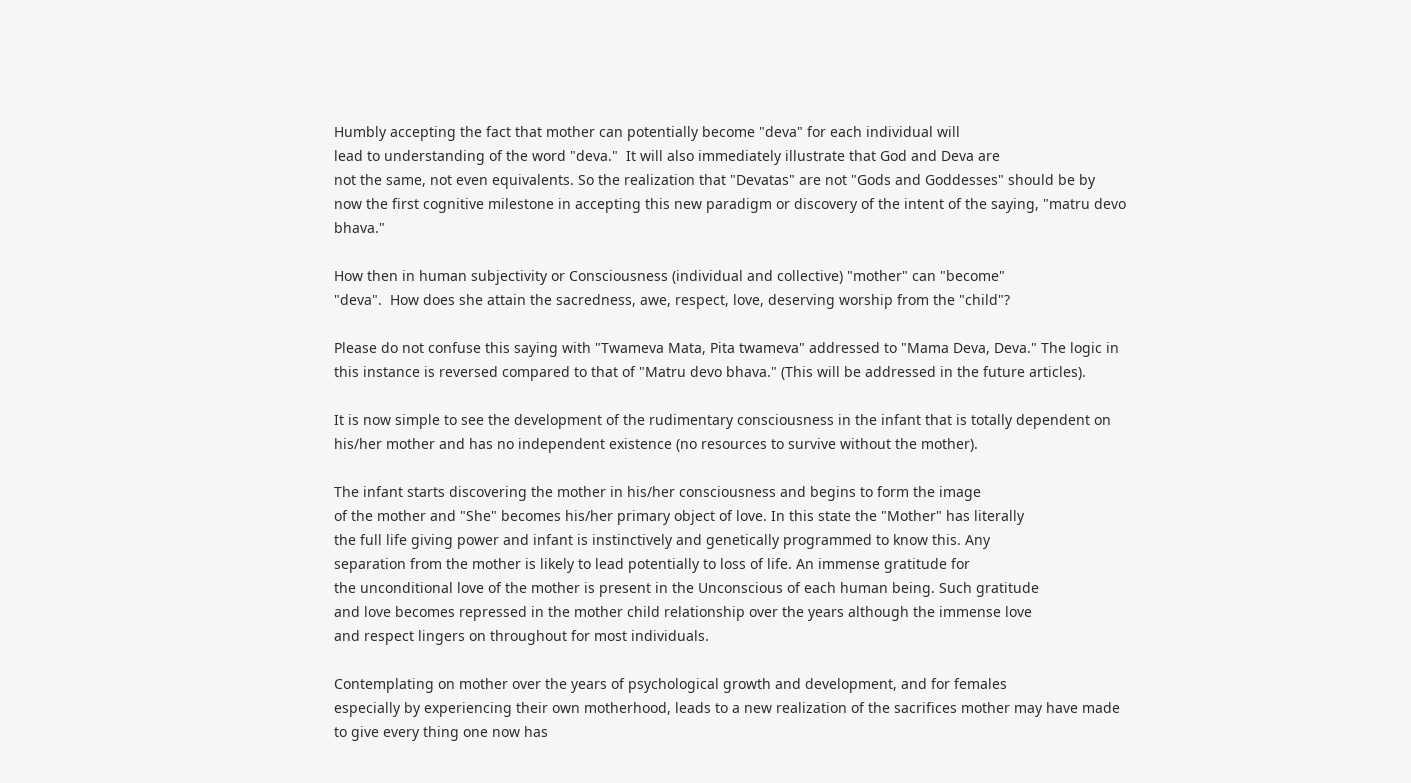Humbly accepting the fact that mother can potentially become "deva" for each individual will
lead to understanding of the word "deva."  It will also immediately illustrate that God and Deva are
not the same, not even equivalents. So the realization that "Devatas" are not "Gods and Goddesses" should be by now the first cognitive milestone in accepting this new paradigm or discovery of the intent of the saying, "matru devo bhava."

How then in human subjectivity or Consciousness (individual and collective) "mother" can "become"
"deva".  How does she attain the sacredness, awe, respect, love, deserving worship from the "child"?

Please do not confuse this saying with "Twameva Mata, Pita twameva" addressed to "Mama Deva, Deva." The logic in this instance is reversed compared to that of "Matru devo bhava." (This will be addressed in the future articles).

It is now simple to see the development of the rudimentary consciousness in the infant that is totally dependent on his/her mother and has no independent existence (no resources to survive without the mother).

The infant starts discovering the mother in his/her consciousness and begins to form the image
of the mother and "She" becomes his/her primary object of love. In this state the "Mother" has literally
the full life giving power and infant is instinctively and genetically programmed to know this. Any
separation from the mother is likely to lead potentially to loss of life. An immense gratitude for
the unconditional love of the mother is present in the Unconscious of each human being. Such gratitude
and love becomes repressed in the mother child relationship over the years although the immense love
and respect lingers on throughout for most individuals.

Contemplating on mother over the years of psychological growth and development, and for females
especially by experiencing their own motherhood, leads to a new realization of the sacrifices mother may have made to give every thing one now has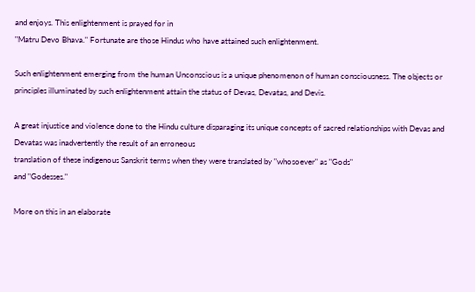and enjoys. This enlightenment is prayed for in
"Matru Devo Bhava." Fortunate are those Hindus who have attained such enlightenment.

Such enlightenment emerging from the human Unconscious is a unique phenomenon of human consciousness. The objects or principles illuminated by such enlightenment attain the status of Devas, Devatas, and Devis.

A great injustice and violence done to the Hindu culture disparaging its unique concepts of sacred relationships with Devas and Devatas was inadvertently the result of an erroneous
translation of these indigenous Sanskrit terms when they were translated by "whosoever" as "Gods"
and "Godesses."

More on this in an elaborate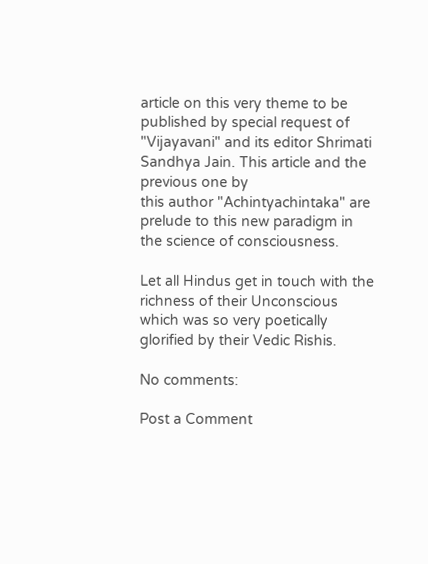article on this very theme to be published by special request of
"Vijayavani" and its editor Shrimati Sandhya Jain. This article and the previous one by
this author "Achintyachintaka" are prelude to this new paradigm in the science of consciousness.

Let all Hindus get in touch with the richness of their Unconscious which was so very poetically glorified by their Vedic Rishis.

No comments:

Post a Comment